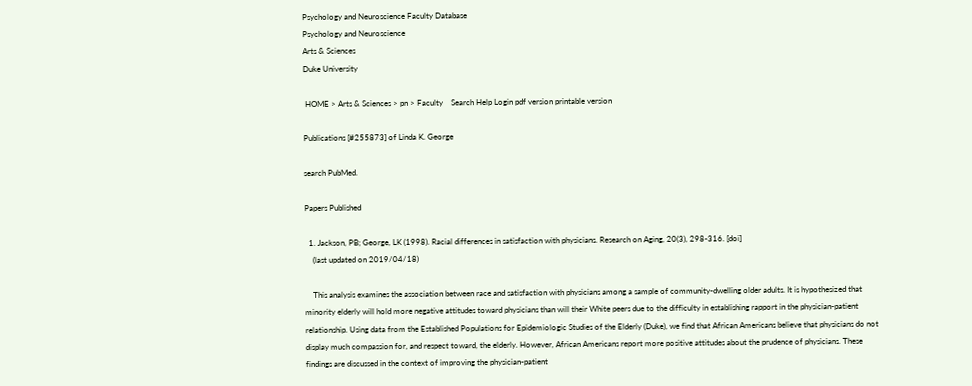Psychology and Neuroscience Faculty Database
Psychology and Neuroscience
Arts & Sciences
Duke University

 HOME > Arts & Sciences > pn > Faculty    Search Help Login pdf version printable version

Publications [#255873] of Linda K. George

search PubMed.

Papers Published

  1. Jackson, PB; George, LK (1998). Racial differences in satisfaction with physicians. Research on Aging, 20(3), 298-316. [doi]
    (last updated on 2019/04/18)

    This analysis examines the association between race and satisfaction with physicians among a sample of community-dwelling older adults. It is hypothesized that minority elderly will hold more negative attitudes toward physicians than will their White peers due to the difficulty in establishing rapport in the physician-patient relationship. Using data from the Established Populations for Epidemiologic Studies of the Elderly (Duke), we find that African Americans believe that physicians do not display much compassion for, and respect toward, the elderly. However, African Americans report more positive attitudes about the prudence of physicians. These findings are discussed in the context of improving the physician-patient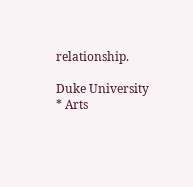relationship.

Duke University * Arts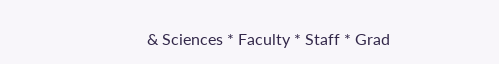& Sciences * Faculty * Staff * Grad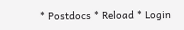* Postdocs * Reload * Login